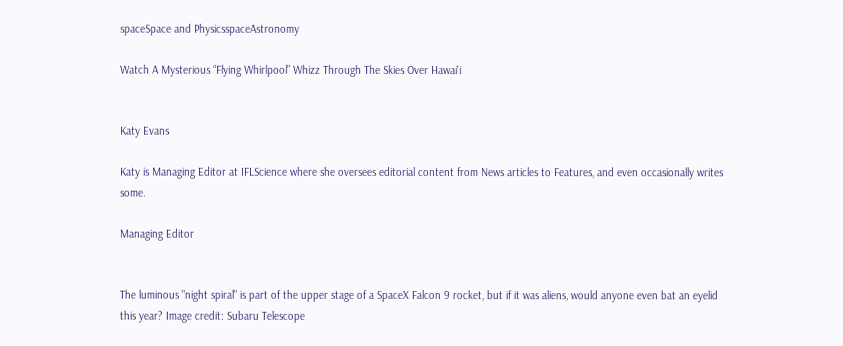spaceSpace and PhysicsspaceAstronomy

Watch A Mysterious “Flying Whirlpool” Whizz Through The Skies Over Hawai'i


Katy Evans

Katy is Managing Editor at IFLScience where she oversees editorial content from News articles to Features, and even occasionally writes some.

Managing Editor


The luminous "night spiral" is part of the upper stage of a SpaceX Falcon 9 rocket, but if it was aliens, would anyone even bat an eyelid this year? Image credit: Subaru Telescope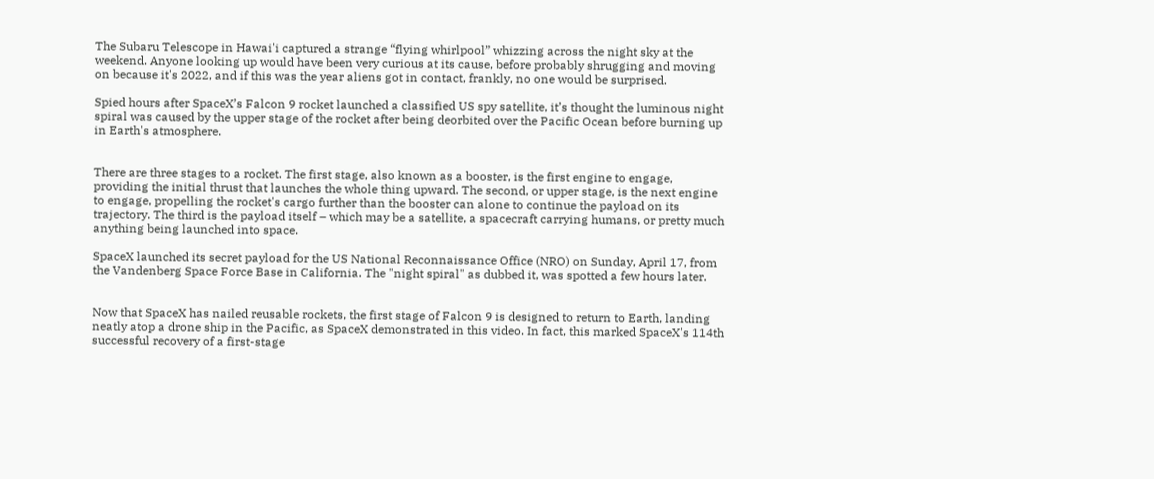The Subaru Telescope in Hawai'i captured a strange “flying whirlpool” whizzing across the night sky at the weekend. Anyone looking up would have been very curious at its cause, before probably shrugging and moving on because it's 2022, and if this was the year aliens got in contact, frankly, no one would be surprised.

Spied hours after SpaceX’s Falcon 9 rocket launched a classified US spy satellite, it’s thought the luminous night spiral was caused by the upper stage of the rocket after being deorbited over the Pacific Ocean before burning up in Earth's atmosphere.


There are three stages to a rocket. The first stage, also known as a booster, is the first engine to engage, providing the initial thrust that launches the whole thing upward. The second, or upper stage, is the next engine to engage, propelling the rocket's cargo further than the booster can alone to continue the payload on its trajectory. The third is the payload itself – which may be a satellite, a spacecraft carrying humans, or pretty much anything being launched into space.

SpaceX launched its secret payload for the US National Reconnaissance Office (NRO) on Sunday, April 17, from the Vandenberg Space Force Base in California. The "night spiral" as dubbed it, was spotted a few hours later.


Now that SpaceX has nailed reusable rockets, the first stage of Falcon 9 is designed to return to Earth, landing neatly atop a drone ship in the Pacific, as SpaceX demonstrated in this video. In fact, this marked SpaceX's 114th successful recovery of a first-stage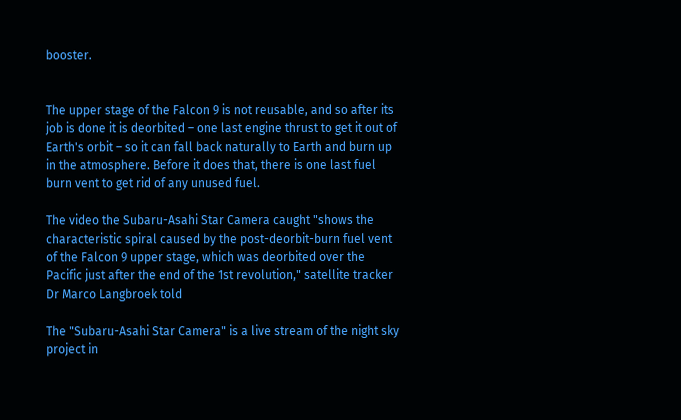booster.


The upper stage of the Falcon 9 is not reusable, and so after its job is done it is deorbited – one last engine thrust to get it out of Earth's orbit – so it can fall back naturally to Earth and burn up in the atmosphere. Before it does that, there is one last fuel burn vent to get rid of any unused fuel.

The video the Subaru-Asahi Star Camera caught "shows the characteristic spiral caused by the post-deorbit-burn fuel vent of the Falcon 9 upper stage, which was deorbited over the Pacific just after the end of the 1st revolution," satellite tracker Dr Marco Langbroek told

The "Subaru-Asahi Star Camera" is a live stream of the night sky project in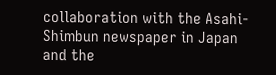collaboration with the Asahi-Shimbun newspaper in Japan and the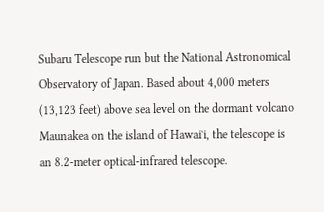Subaru Telescope run but the National Astronomical Observatory of Japan. Based about 4,000 meters (13,123 feet) above sea level on the dormant volcano Maunakea on the island of Hawaiʻi, the telescope is an 8.2-meter optical-infrared telescope.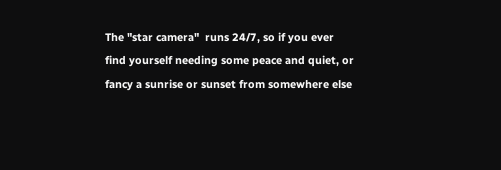The "star camera"  runs 24/7, so if you ever find yourself needing some peace and quiet, or fancy a sunrise or sunset from somewhere else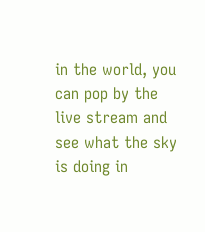in the world, you can pop by the live stream and see what the sky is doing in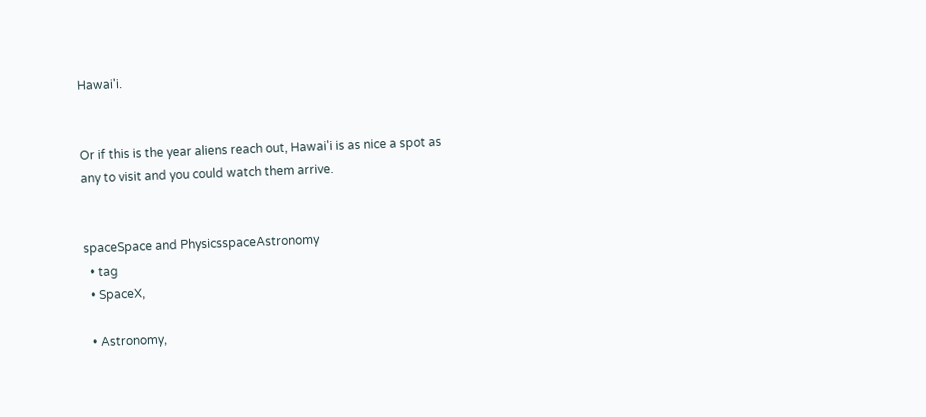Hawai'i.


Or if this is the year aliens reach out, Hawai'i is as nice a spot as any to visit and you could watch them arrive.


spaceSpace and PhysicsspaceAstronomy
  • tag
  • SpaceX,

  • Astronomy,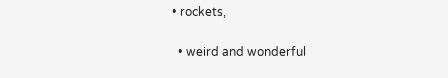• rockets,

  • weird and wonderful